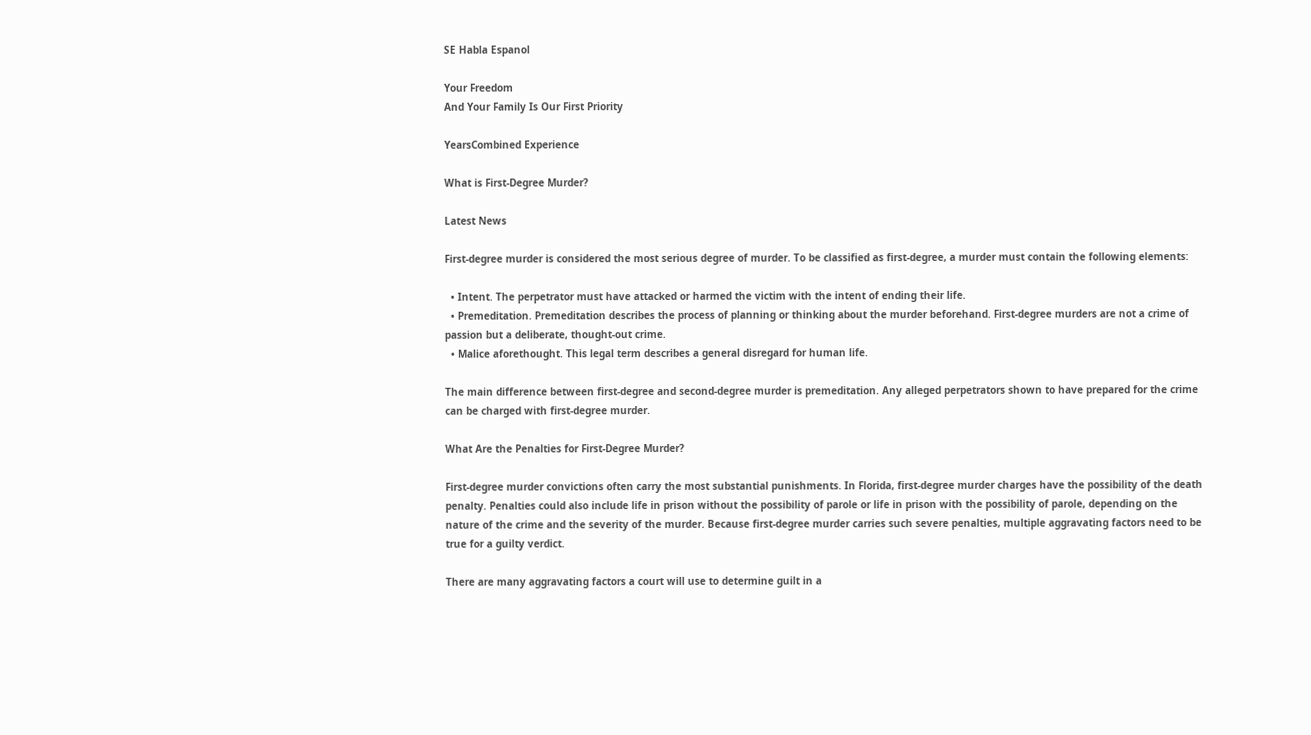SE Habla Espanol

Your Freedom
And Your Family Is Our First Priority

YearsCombined Experience

What is First-Degree Murder?

Latest News

First-degree murder is considered the most serious degree of murder. To be classified as first-degree, a murder must contain the following elements:

  • Intent. The perpetrator must have attacked or harmed the victim with the intent of ending their life.
  • Premeditation. Premeditation describes the process of planning or thinking about the murder beforehand. First-degree murders are not a crime of passion but a deliberate, thought-out crime.
  • Malice aforethought. This legal term describes a general disregard for human life.

The main difference between first-degree and second-degree murder is premeditation. Any alleged perpetrators shown to have prepared for the crime can be charged with first-degree murder.

What Are the Penalties for First-Degree Murder?

First-degree murder convictions often carry the most substantial punishments. In Florida, first-degree murder charges have the possibility of the death penalty. Penalties could also include life in prison without the possibility of parole or life in prison with the possibility of parole, depending on the nature of the crime and the severity of the murder. Because first-degree murder carries such severe penalties, multiple aggravating factors need to be true for a guilty verdict.

There are many aggravating factors a court will use to determine guilt in a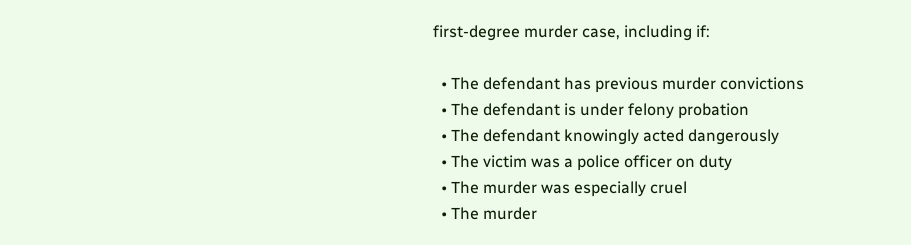first-degree murder case, including if:

  • The defendant has previous murder convictions
  • The defendant is under felony probation
  • The defendant knowingly acted dangerously
  • The victim was a police officer on duty
  • The murder was especially cruel
  • The murder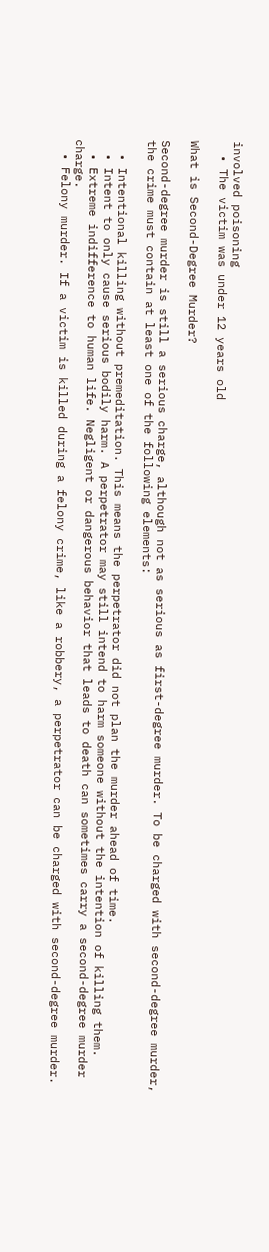involved poisoning
  • The victim was under 12 years old

What is Second-Degree Murder?

Second-degree murder is still a serious charge, although not as serious as first-degree murder. To be charged with second-degree murder, the crime must contain at least one of the following elements:

  • Intentional killing without premeditation. This means the perpetrator did not plan the murder ahead of time.
  • Intent to only cause serious bodily harm. A perpetrator may still intend to harm someone without the intention of killing them.
  • Extreme indifference to human life. Negligent or dangerous behavior that leads to death can sometimes carry a second-degree murder charge.
  • Felony murder. If a victim is killed during a felony crime, like a robbery, a perpetrator can be charged with second-degree murder.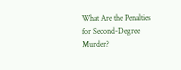What Are the Penalties for Second-Degree Murder?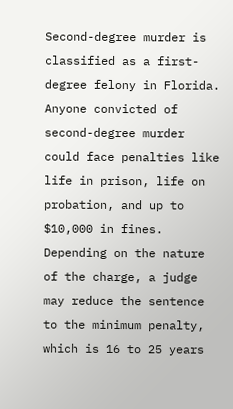Second-degree murder is classified as a first-degree felony in Florida. Anyone convicted of second-degree murder could face penalties like life in prison, life on probation, and up to $10,000 in fines. Depending on the nature of the charge, a judge may reduce the sentence to the minimum penalty, which is 16 to 25 years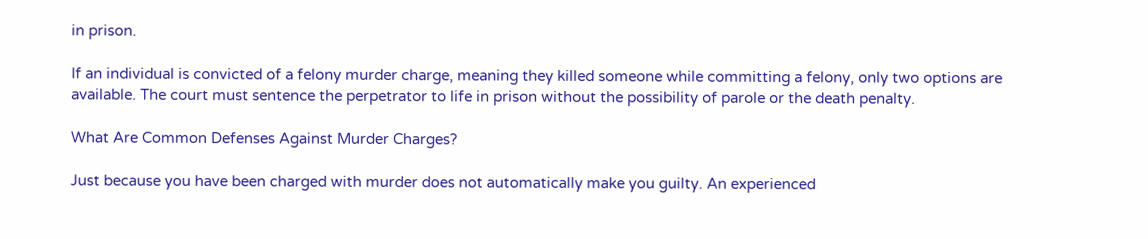in prison.

If an individual is convicted of a felony murder charge, meaning they killed someone while committing a felony, only two options are available. The court must sentence the perpetrator to life in prison without the possibility of parole or the death penalty.

What Are Common Defenses Against Murder Charges?

Just because you have been charged with murder does not automatically make you guilty. An experienced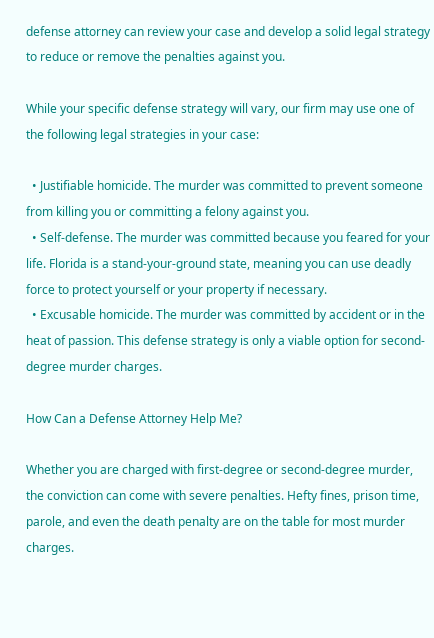defense attorney can review your case and develop a solid legal strategy to reduce or remove the penalties against you.

While your specific defense strategy will vary, our firm may use one of the following legal strategies in your case:

  • Justifiable homicide. The murder was committed to prevent someone from killing you or committing a felony against you.
  • Self-defense. The murder was committed because you feared for your life. Florida is a stand-your-ground state, meaning you can use deadly force to protect yourself or your property if necessary.
  • Excusable homicide. The murder was committed by accident or in the heat of passion. This defense strategy is only a viable option for second-degree murder charges.

How Can a Defense Attorney Help Me?

Whether you are charged with first-degree or second-degree murder, the conviction can come with severe penalties. Hefty fines, prison time, parole, and even the death penalty are on the table for most murder charges.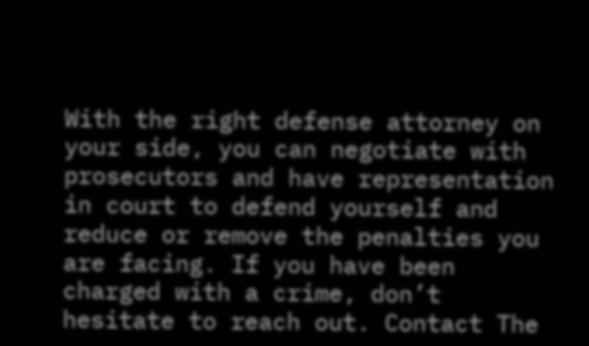With the right defense attorney on your side, you can negotiate with prosecutors and have representation in court to defend yourself and reduce or remove the penalties you are facing. If you have been charged with a crime, don’t hesitate to reach out. Contact The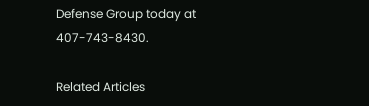Defense Group today at 407-743-8430.

Related Articles